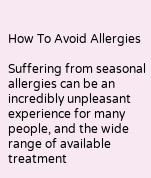How To Avoid Allergies

Suffering from seasonal allergies can be an incredibly unpleasant experience for many people, and the wide range of available treatment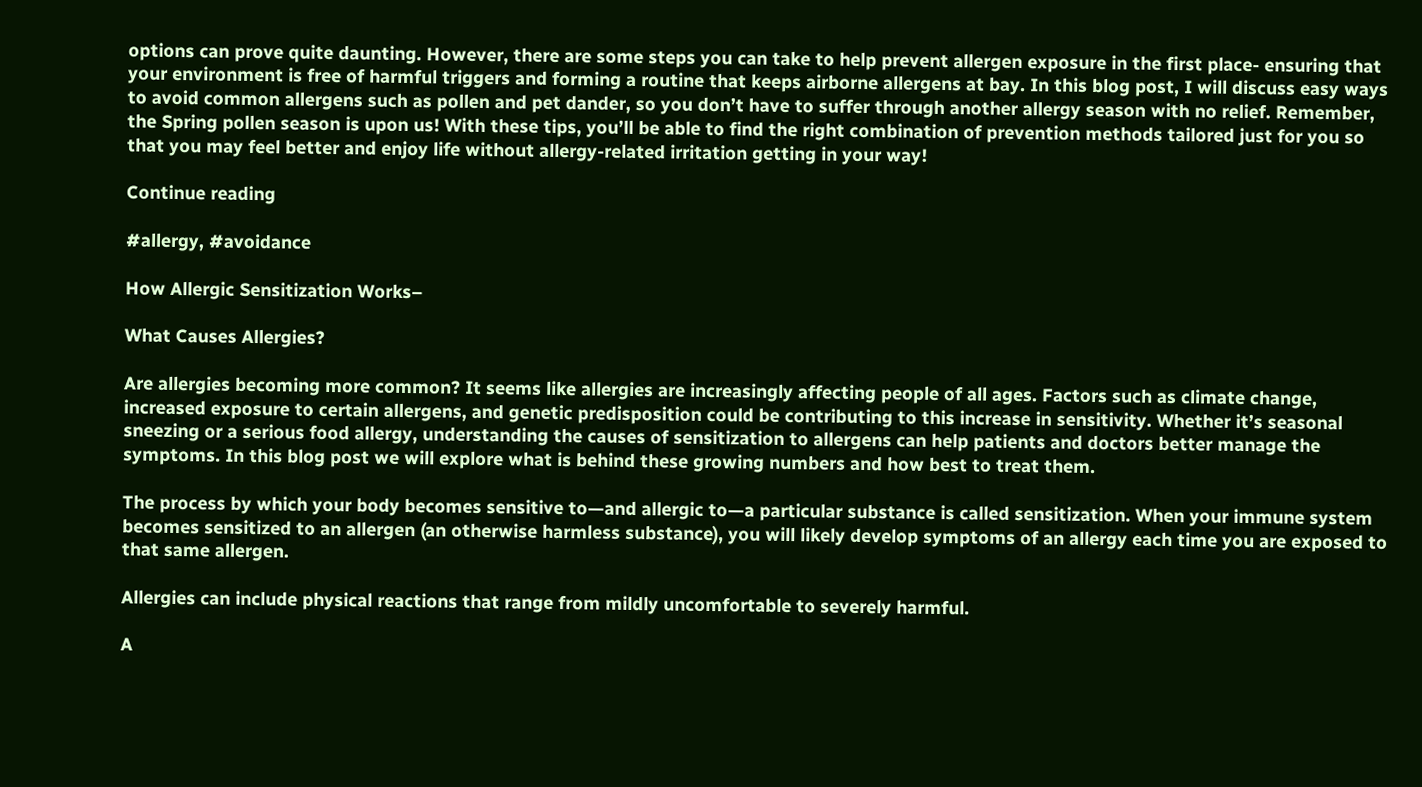options can prove quite daunting. However, there are some steps you can take to help prevent allergen exposure in the first place- ensuring that your environment is free of harmful triggers and forming a routine that keeps airborne allergens at bay. In this blog post, I will discuss easy ways to avoid common allergens such as pollen and pet dander, so you don’t have to suffer through another allergy season with no relief. Remember, the Spring pollen season is upon us! With these tips, you’ll be able to find the right combination of prevention methods tailored just for you so that you may feel better and enjoy life without allergy-related irritation getting in your way!

Continue reading

#allergy, #avoidance

How Allergic Sensitization Works–

What Causes Allergies?

Are allergies becoming more common? It seems like allergies are increasingly affecting people of all ages. Factors such as climate change, increased exposure to certain allergens, and genetic predisposition could be contributing to this increase in sensitivity. Whether it’s seasonal sneezing or a serious food allergy, understanding the causes of sensitization to allergens can help patients and doctors better manage the symptoms. In this blog post we will explore what is behind these growing numbers and how best to treat them.

The process by which your body becomes sensitive to—and allergic to—a particular substance is called sensitization. When your immune system becomes sensitized to an allergen (an otherwise harmless substance), you will likely develop symptoms of an allergy each time you are exposed to that same allergen.

Allergies can include physical reactions that range from mildly uncomfortable to severely harmful.

A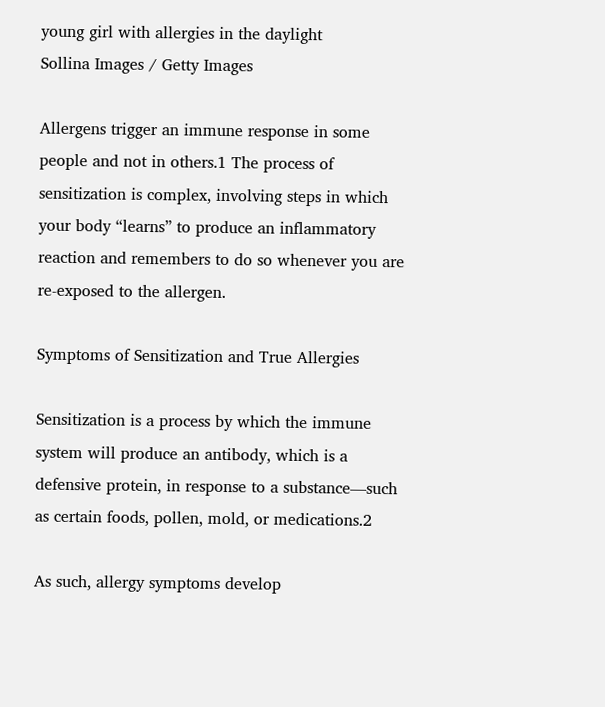young girl with allergies in the daylight
Sollina Images / Getty Images

Allergens trigger an immune response in some people and not in others.1 The process of sensitization is complex, involving steps in which your body “learns” to produce an inflammatory reaction and remembers to do so whenever you are re-exposed to the allergen.

Symptoms of Sensitization and True Allergies

Sensitization is a process by which the immune system will produce an antibody, which is a defensive protein, in response to a substance—such as certain foods, pollen, mold, or medications.2

As such, allergy symptoms develop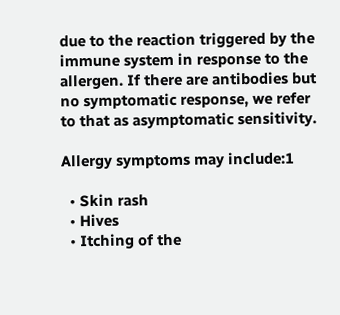due to the reaction triggered by the immune system in response to the allergen. If there are antibodies but no symptomatic response, we refer to that as asymptomatic sensitivity.

Allergy symptoms may include:1

  • Skin rash
  • Hives
  • Itching of the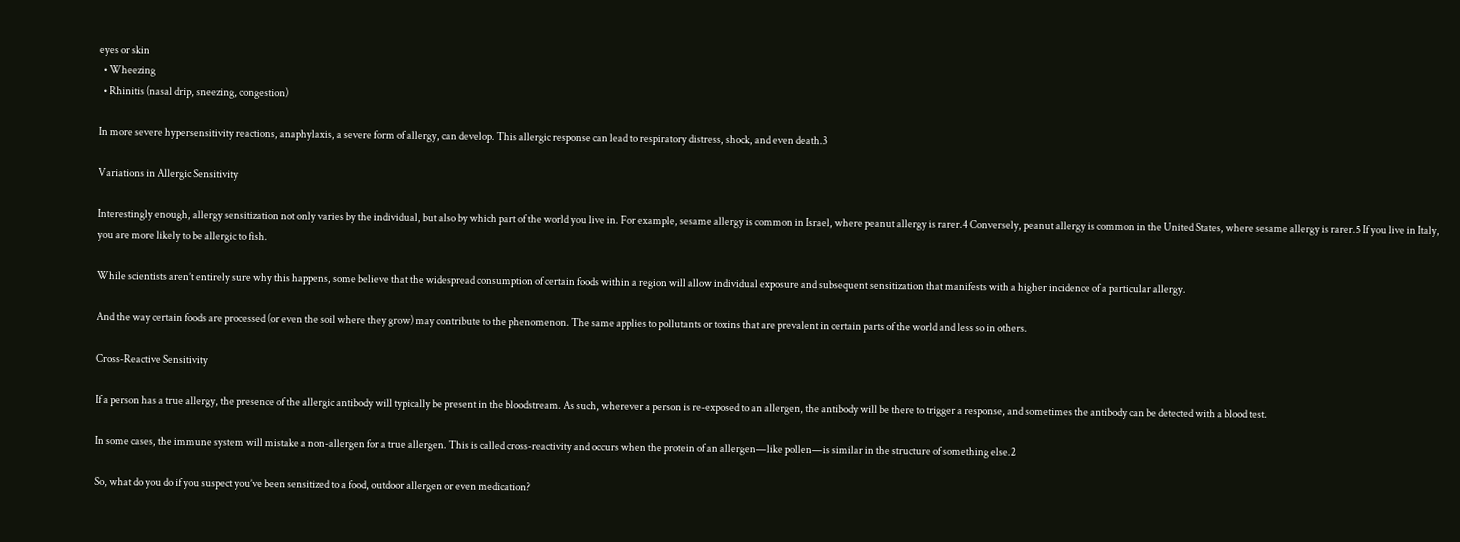eyes or skin
  • Wheezing
  • Rhinitis (nasal drip, sneezing, congestion)

In more severe hypersensitivity reactions, anaphylaxis, a severe form of allergy, can develop. This allergic response can lead to respiratory distress, shock, and even death.3

Variations in Allergic Sensitivity

Interestingly enough, allergy sensitization not only varies by the individual, but also by which part of the world you live in. For example, sesame allergy is common in Israel, where peanut allergy is rarer.4 Conversely, peanut allergy is common in the United States, where sesame allergy is rarer.5 If you live in Italy, you are more likely to be allergic to fish.

While scientists aren’t entirely sure why this happens, some believe that the widespread consumption of certain foods within a region will allow individual exposure and subsequent sensitization that manifests with a higher incidence of a particular allergy.

And the way certain foods are processed (or even the soil where they grow) may contribute to the phenomenon. The same applies to pollutants or toxins that are prevalent in certain parts of the world and less so in others.

Cross-Reactive Sensitivity

If a person has a true allergy, the presence of the allergic antibody will typically be present in the bloodstream. As such, wherever a person is re-exposed to an allergen, the antibody will be there to trigger a response, and sometimes the antibody can be detected with a blood test.

In some cases, the immune system will mistake a non-allergen for a true allergen. This is called cross-reactivity and occurs when the protein of an allergen—like pollen—is similar in the structure of something else.2

So, what do you do if you suspect you’ve been sensitized to a food, outdoor allergen or even medication?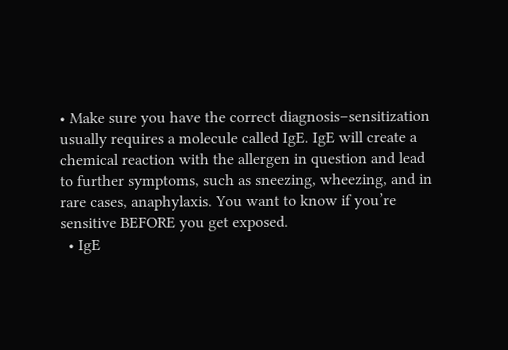• Make sure you have the correct diagnosis–sensitization usually requires a molecule called IgE. IgE will create a chemical reaction with the allergen in question and lead to further symptoms, such as sneezing, wheezing, and in rare cases, anaphylaxis. You want to know if you’re sensitive BEFORE you get exposed.
  • IgE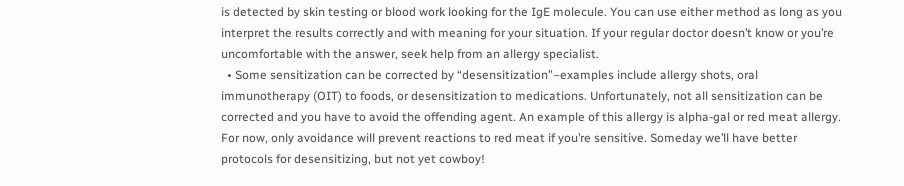is detected by skin testing or blood work looking for the IgE molecule. You can use either method as long as you interpret the results correctly and with meaning for your situation. If your regular doctor doesn’t know or you’re uncomfortable with the answer, seek help from an allergy specialist.
  • Some sensitization can be corrected by “desensitization”–examples include allergy shots, oral immunotherapy (OIT) to foods, or desensitization to medications. Unfortunately, not all sensitization can be corrected and you have to avoid the offending agent. An example of this allergy is alpha-gal or red meat allergy. For now, only avoidance will prevent reactions to red meat if you’re sensitive. Someday we’ll have better protocols for desensitizing, but not yet cowboy!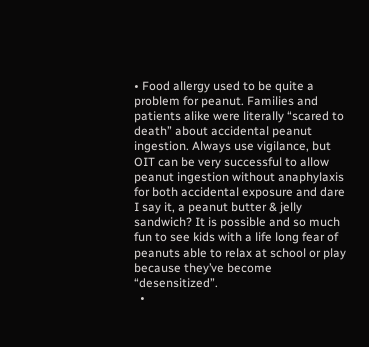• Food allergy used to be quite a problem for peanut. Families and patients alike were literally “scared to death” about accidental peanut ingestion. Always use vigilance, but OIT can be very successful to allow peanut ingestion without anaphylaxis for both accidental exposure and dare I say it, a peanut butter & jelly sandwich? It is possible and so much fun to see kids with a life long fear of peanuts able to relax at school or play because they’ve become “desensitized”.
  •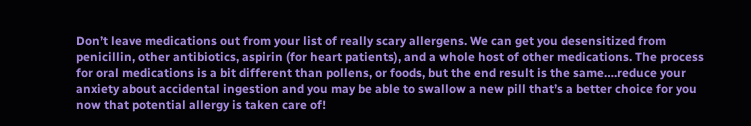Don’t leave medications out from your list of really scary allergens. We can get you desensitized from penicillin, other antibiotics, aspirin (for heart patients), and a whole host of other medications. The process for oral medications is a bit different than pollens, or foods, but the end result is the same….reduce your anxiety about accidental ingestion and you may be able to swallow a new pill that’s a better choice for you now that potential allergy is taken care of!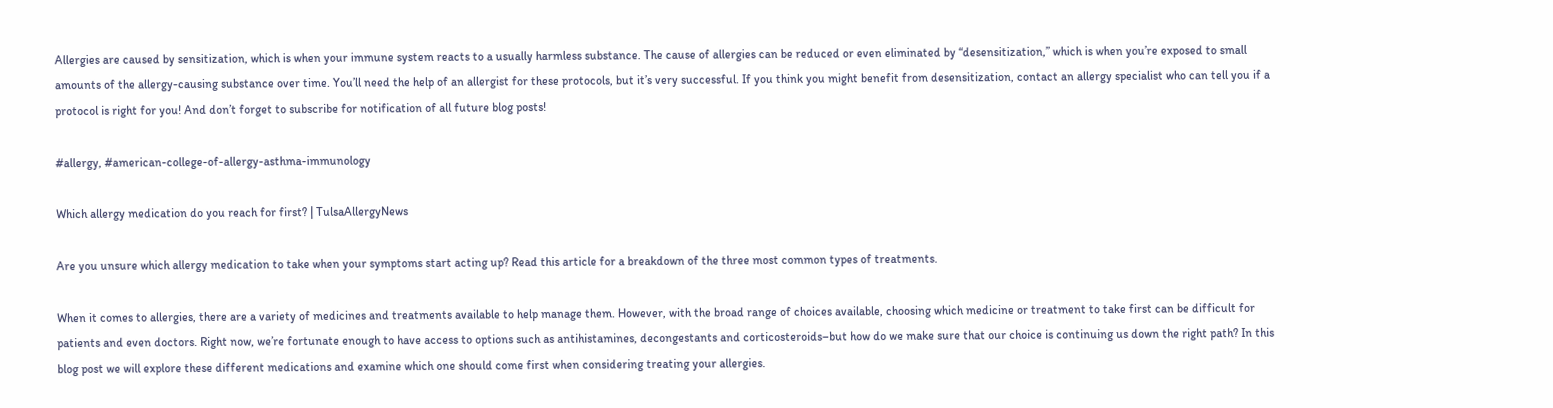Allergies are caused by sensitization, which is when your immune system reacts to a usually harmless substance. The cause of allergies can be reduced or even eliminated by “desensitization,” which is when you’re exposed to small amounts of the allergy-causing substance over time. You’ll need the help of an allergist for these protocols, but it’s very successful. If you think you might benefit from desensitization, contact an allergy specialist who can tell you if a protocol is right for you! And don’t forget to subscribe for notification of all future blog posts!

#allergy, #american-college-of-allergy-asthma-immunology

Which allergy medication do you reach for first? | TulsaAllergyNews

Are you unsure which allergy medication to take when your symptoms start acting up? Read this article for a breakdown of the three most common types of treatments.

When it comes to allergies, there are a variety of medicines and treatments available to help manage them. However, with the broad range of choices available, choosing which medicine or treatment to take first can be difficult for patients and even doctors. Right now, we’re fortunate enough to have access to options such as antihistamines, decongestants and corticosteroids–but how do we make sure that our choice is continuing us down the right path? In this blog post we will explore these different medications and examine which one should come first when considering treating your allergies.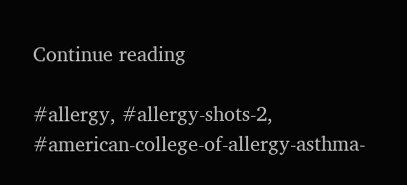Continue reading

#allergy, #allergy-shots-2, #american-college-of-allergy-asthma-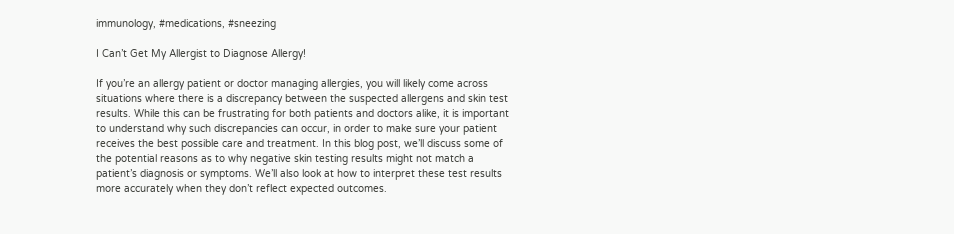immunology, #medications, #sneezing

I Can’t Get My Allergist to Diagnose Allergy!

If you’re an allergy patient or doctor managing allergies, you will likely come across situations where there is a discrepancy between the suspected allergens and skin test results. While this can be frustrating for both patients and doctors alike, it is important to understand why such discrepancies can occur, in order to make sure your patient receives the best possible care and treatment. In this blog post, we’ll discuss some of the potential reasons as to why negative skin testing results might not match a patient’s diagnosis or symptoms. We’ll also look at how to interpret these test results more accurately when they don’t reflect expected outcomes.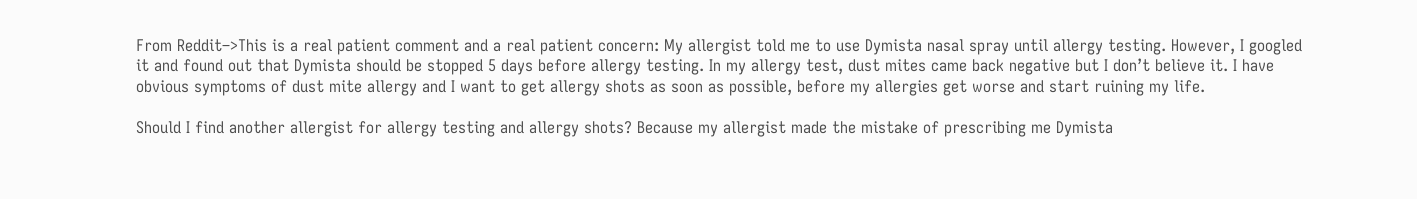From Reddit–>This is a real patient comment and a real patient concern: My allergist told me to use Dymista nasal spray until allergy testing. However, I googled it and found out that Dymista should be stopped 5 days before allergy testing. In my allergy test, dust mites came back negative but I don’t believe it. I have obvious symptoms of dust mite allergy and I want to get allergy shots as soon as possible, before my allergies get worse and start ruining my life.

Should I find another allergist for allergy testing and allergy shots? Because my allergist made the mistake of prescribing me Dymista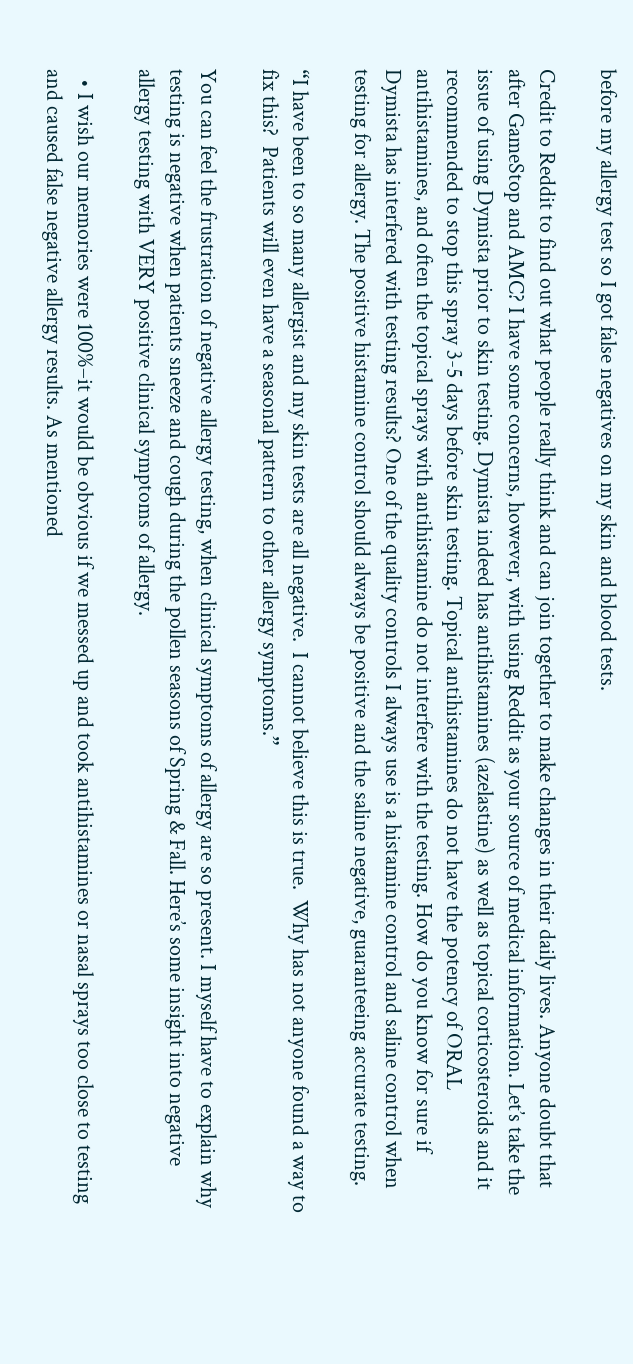before my allergy test so I got false negatives on my skin and blood tests.

Credit to Reddit to find out what people really think and can join together to make changes in their daily lives. Anyone doubt that after GameStop and AMC? I have some concerns, however, with using Reddit as your source of medical information. Let’s take the issue of using Dymista prior to skin testing. Dymista indeed has antihistamines (azelastine) as well as topical corticosteroids and it recommended to stop this spray 3-5 days before skin testing. Topical antihistamines do not have the potency of ORAL antihistamines, and often the topical sprays with antihistamine do not interfere with the testing. How do you know for sure if Dymista has interfered with testing results? One of the quality controls I always use is a histamine control and saline control when testing for allergy. The positive histamine control should always be positive and the saline negative, guaranteeing accurate testing.

“I have been to so many allergist and my skin tests are all negative.  I cannot believe this is true.  Why has not anyone found a way to fix this?  Patients will even have a seasonal pattern to other allergy symptoms.”

You can feel the frustration of negative allergy testing, when clinical symptoms of allergy are so present. I myself have to explain why testing is negative when patients sneeze and cough during the pollen seasons of Spring & Fall. Here’s some insight into negative allergy testing with VERY positive clinical symptoms of allergy.

  • I wish our memories were 100%–it would be obvious if we messed up and took antihistamines or nasal sprays too close to testing and caused false negative allergy results. As mentioned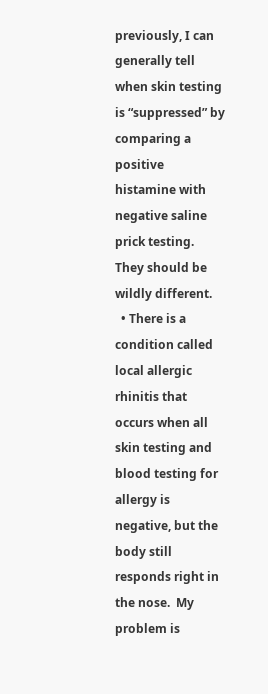previously, I can generally tell when skin testing is “suppressed” by comparing a positive histamine with negative saline prick testing. They should be wildly different.
  • There is a condition called local allergic rhinitis that occurs when all skin testing and blood testing for allergy is negative, but the body still responds right in the nose.  My problem is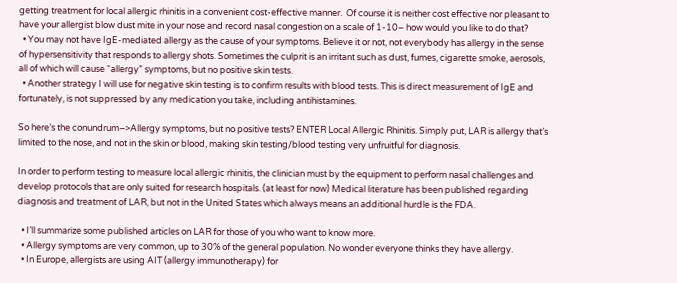getting treatment for local allergic rhinitis in a convenient cost-effective manner.  Of course it is neither cost effective nor pleasant to have your allergist blow dust mite in your nose and record nasal congestion on a scale of 1-10– how would you like to do that?
  • You may not have IgE-mediated allergy as the cause of your symptoms. Believe it or not, not everybody has allergy in the sense of hypersensitivity that responds to allergy shots. Sometimes the culprit is an irritant such as dust, fumes, cigarette smoke, aerosols, all of which will cause “allergy” symptoms, but no positive skin tests.
  • Another strategy I will use for negative skin testing is to confirm results with blood tests. This is direct measurement of IgE and fortunately, is not suppressed by any medication you take, including antihistamines.

So here’s the conundrum–>Allergy symptoms, but no positive tests? ENTER Local Allergic Rhinitis. Simply put, LAR is allergy that’s limited to the nose, and not in the skin or blood, making skin testing/blood testing very unfruitful for diagnosis.

In order to perform testing to measure local allergic rhinitis, the clinician must by the equipment to perform nasal challenges and develop protocols that are only suited for research hospitals. (at least for now) Medical literature has been published regarding diagnosis and treatment of LAR, but not in the United States which always means an additional hurdle is the FDA.

  • I’ll summarize some published articles on LAR for those of you who want to know more.
  • Allergy symptoms are very common, up to 30% of the general population. No wonder everyone thinks they have allergy.
  • In Europe, allergists are using AIT (allergy immunotherapy) for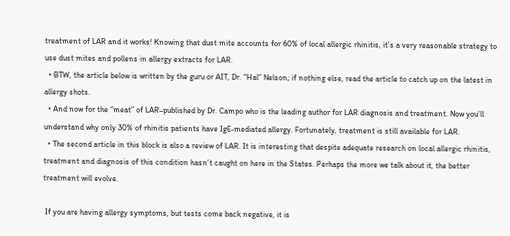treatment of LAR and it works! Knowing that dust mite accounts for 60% of local allergic rhinitis, it’s a very reasonable strategy to use dust mites and pollens in allergy extracts for LAR.
  • BTW, the article below is written by the guru or AIT, Dr. “Hal” Nelson; if nothing else, read the article to catch up on the latest in allergy shots.
  • And now for the “meat” of LAR–published by Dr. Campo who is the leading author for LAR diagnosis and treatment. Now you’ll understand why only 30% of rhinitis patients have IgE-mediated allergy. Fortunately, treatment is still available for LAR.
  • The second article in this block is also a review of LAR. It is interesting that despite adequate research on local allergic rhinitis, treatment and diagnosis of this condition hasn’t caught on here in the States. Perhaps the more we talk about it, the better treatment will evolve.

 If you are having allergy symptoms, but tests come back negative, it is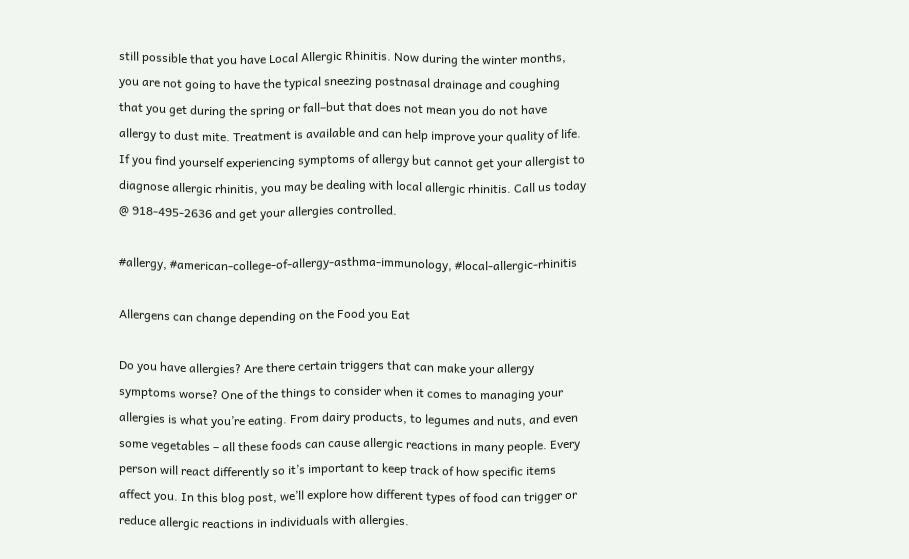still possible that you have Local Allergic Rhinitis. Now during the winter months, you are not going to have the typical sneezing postnasal drainage and coughing that you get during the spring or fall–but that does not mean you do not have allergy to dust mite. Treatment is available and can help improve your quality of life. If you find yourself experiencing symptoms of allergy but cannot get your allergist to diagnose allergic rhinitis, you may be dealing with local allergic rhinitis. Call us today @ 918-495-2636 and get your allergies controlled.

#allergy, #american-college-of-allergy-asthma-immunology, #local-allergic-rhinitis

Allergens can change depending on the Food you Eat

Do you have allergies? Are there certain triggers that can make your allergy symptoms worse? One of the things to consider when it comes to managing your allergies is what you’re eating. From dairy products, to legumes and nuts, and even some vegetables – all these foods can cause allergic reactions in many people. Every person will react differently so it’s important to keep track of how specific items affect you. In this blog post, we’ll explore how different types of food can trigger or reduce allergic reactions in individuals with allergies.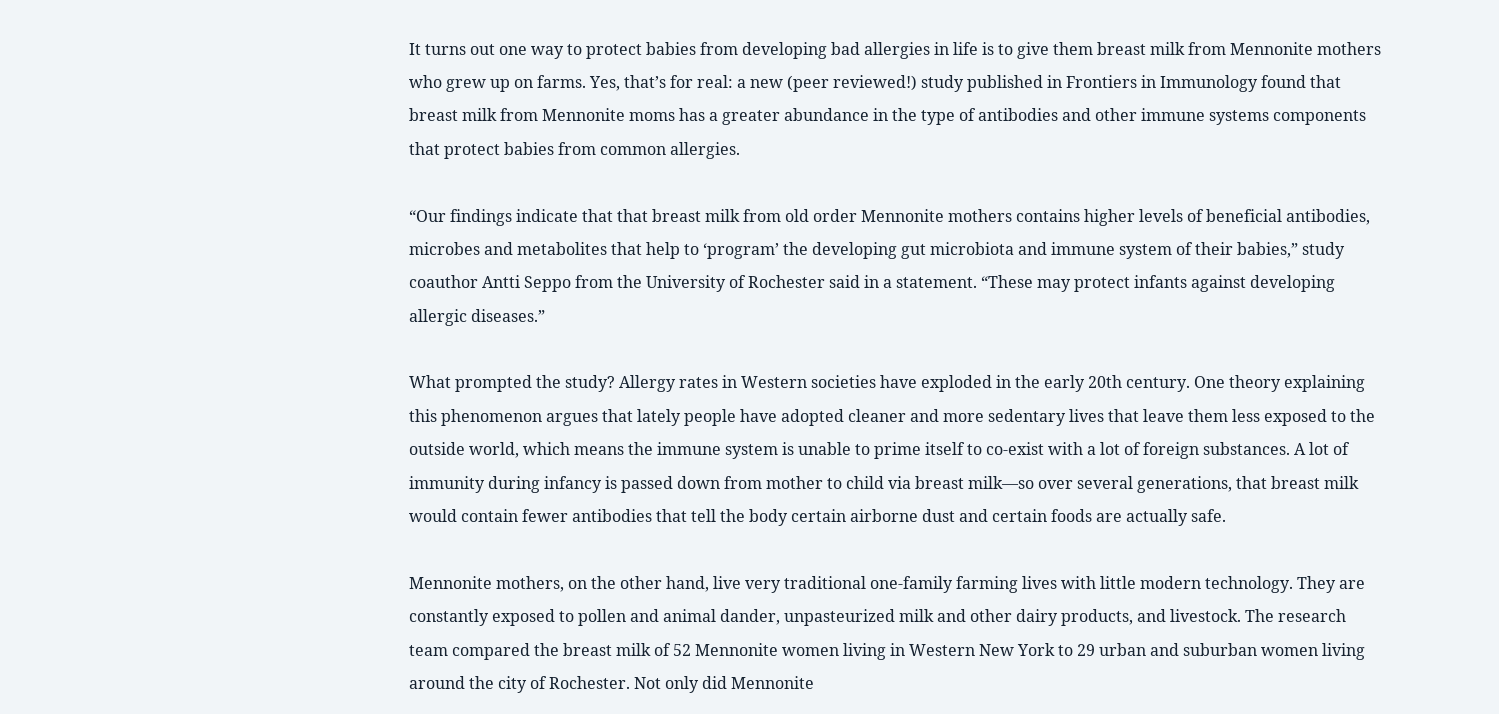It turns out one way to protect babies from developing bad allergies in life is to give them breast milk from Mennonite mothers who grew up on farms. Yes, that’s for real: a new (peer reviewed!) study published in Frontiers in Immunology found that breast milk from Mennonite moms has a greater abundance in the type of antibodies and other immune systems components that protect babies from common allergies.

“Our findings indicate that that breast milk from old order Mennonite mothers contains higher levels of beneficial antibodies, microbes and metabolites that help to ‘program’ the developing gut microbiota and immune system of their babies,” study coauthor Antti Seppo from the University of Rochester said in a statement. “These may protect infants against developing allergic diseases.”

What prompted the study? Allergy rates in Western societies have exploded in the early 20th century. One theory explaining this phenomenon argues that lately people have adopted cleaner and more sedentary lives that leave them less exposed to the outside world, which means the immune system is unable to prime itself to co-exist with a lot of foreign substances. A lot of immunity during infancy is passed down from mother to child via breast milk—so over several generations, that breast milk would contain fewer antibodies that tell the body certain airborne dust and certain foods are actually safe.

Mennonite mothers, on the other hand, live very traditional one-family farming lives with little modern technology. They are constantly exposed to pollen and animal dander, unpasteurized milk and other dairy products, and livestock. The research team compared the breast milk of 52 Mennonite women living in Western New York to 29 urban and suburban women living around the city of Rochester. Not only did Mennonite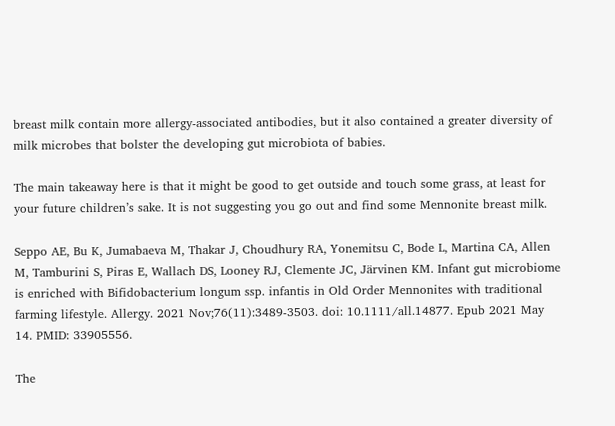breast milk contain more allergy-associated antibodies, but it also contained a greater diversity of milk microbes that bolster the developing gut microbiota of babies.

The main takeaway here is that it might be good to get outside and touch some grass, at least for your future children’s sake. It is not suggesting you go out and find some Mennonite breast milk.

Seppo AE, Bu K, Jumabaeva M, Thakar J, Choudhury RA, Yonemitsu C, Bode L, Martina CA, Allen M, Tamburini S, Piras E, Wallach DS, Looney RJ, Clemente JC, Järvinen KM. Infant gut microbiome is enriched with Bifidobacterium longum ssp. infantis in Old Order Mennonites with traditional farming lifestyle. Allergy. 2021 Nov;76(11):3489-3503. doi: 10.1111/all.14877. Epub 2021 May 14. PMID: 33905556.

The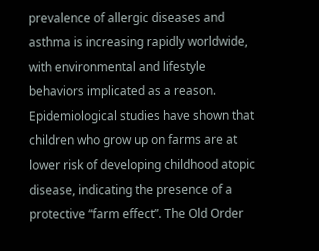prevalence of allergic diseases and asthma is increasing rapidly worldwide, with environmental and lifestyle behaviors implicated as a reason. Epidemiological studies have shown that children who grow up on farms are at lower risk of developing childhood atopic disease, indicating the presence of a protective “farm effect”. The Old Order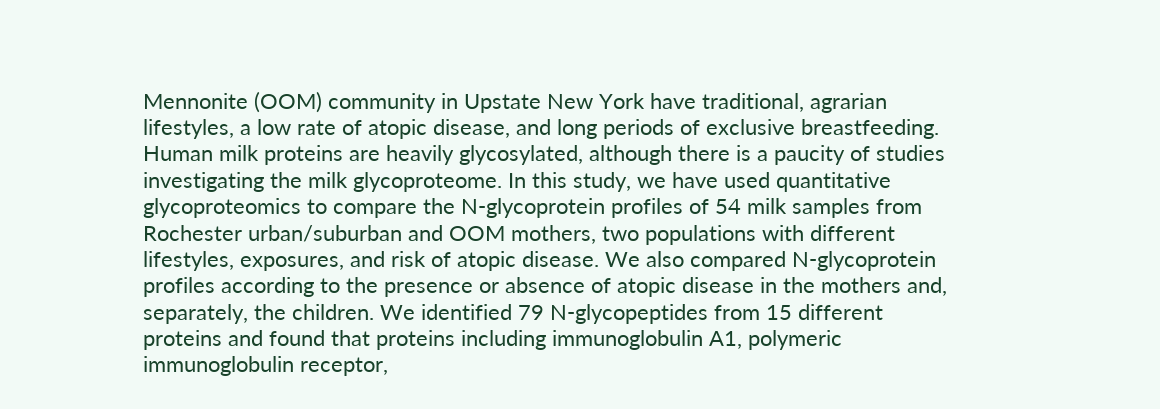Mennonite (OOM) community in Upstate New York have traditional, agrarian lifestyles, a low rate of atopic disease, and long periods of exclusive breastfeeding. Human milk proteins are heavily glycosylated, although there is a paucity of studies investigating the milk glycoproteome. In this study, we have used quantitative glycoproteomics to compare the N-glycoprotein profiles of 54 milk samples from Rochester urban/suburban and OOM mothers, two populations with different lifestyles, exposures, and risk of atopic disease. We also compared N-glycoprotein profiles according to the presence or absence of atopic disease in the mothers and, separately, the children. We identified 79 N-glycopeptides from 15 different proteins and found that proteins including immunoglobulin A1, polymeric immunoglobulin receptor,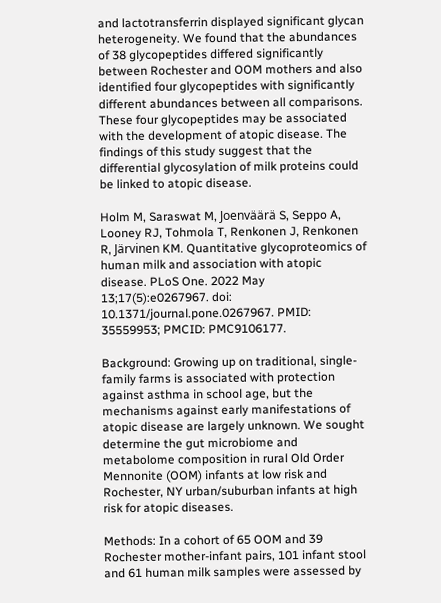and lactotransferrin displayed significant glycan heterogeneity. We found that the abundances of 38 glycopeptides differed significantly between Rochester and OOM mothers and also identified four glycopeptides with significantly different abundances between all comparisons. These four glycopeptides may be associated with the development of atopic disease. The findings of this study suggest that the differential glycosylation of milk proteins could be linked to atopic disease.

Holm M, Saraswat M, Joenväärä S, Seppo A, Looney RJ, Tohmola T, Renkonen J, Renkonen R, Järvinen KM. Quantitative glycoproteomics of human milk and association with atopic disease. PLoS One. 2022 May 13;17(5):e0267967. doi: 10.1371/journal.pone.0267967. PMID: 35559953; PMCID: PMC9106177.

Background: Growing up on traditional, single-family farms is associated with protection against asthma in school age, but the mechanisms against early manifestations of atopic disease are largely unknown. We sought determine the gut microbiome and metabolome composition in rural Old Order Mennonite (OOM) infants at low risk and Rochester, NY urban/suburban infants at high risk for atopic diseases.

Methods: In a cohort of 65 OOM and 39 Rochester mother-infant pairs, 101 infant stool and 61 human milk samples were assessed by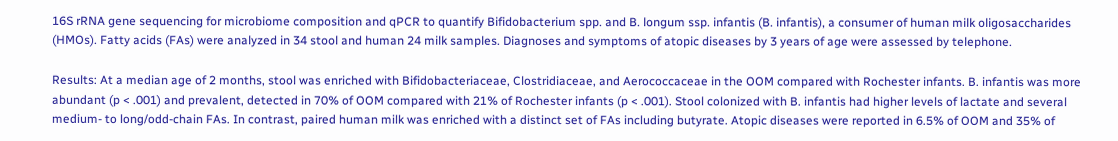16S rRNA gene sequencing for microbiome composition and qPCR to quantify Bifidobacterium spp. and B. longum ssp. infantis (B. infantis), a consumer of human milk oligosaccharides (HMOs). Fatty acids (FAs) were analyzed in 34 stool and human 24 milk samples. Diagnoses and symptoms of atopic diseases by 3 years of age were assessed by telephone.

Results: At a median age of 2 months, stool was enriched with Bifidobacteriaceae, Clostridiaceae, and Aerococcaceae in the OOM compared with Rochester infants. B. infantis was more abundant (p < .001) and prevalent, detected in 70% of OOM compared with 21% of Rochester infants (p < .001). Stool colonized with B. infantis had higher levels of lactate and several medium- to long/odd-chain FAs. In contrast, paired human milk was enriched with a distinct set of FAs including butyrate. Atopic diseases were reported in 6.5% of OOM and 35% of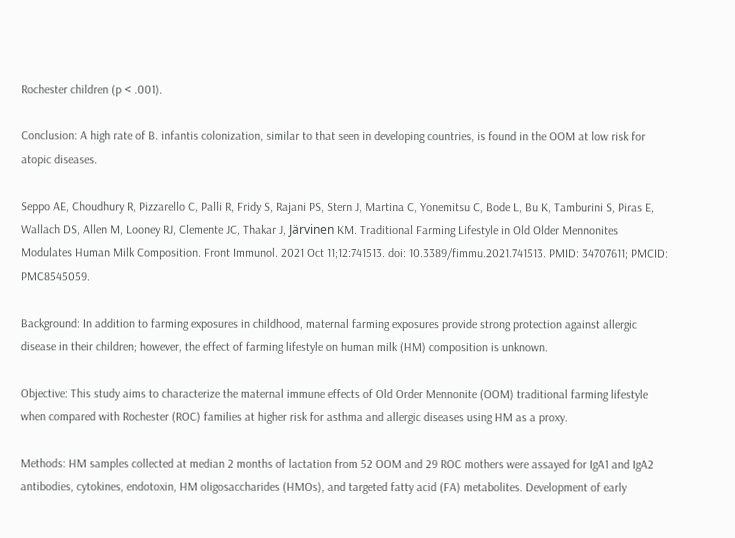Rochester children (p < .001).

Conclusion: A high rate of B. infantis colonization, similar to that seen in developing countries, is found in the OOM at low risk for atopic diseases.

Seppo AE, Choudhury R, Pizzarello C, Palli R, Fridy S, Rajani PS, Stern J, Martina C, Yonemitsu C, Bode L, Bu K, Tamburini S, Piras E, Wallach DS, Allen M, Looney RJ, Clemente JC, Thakar J, Järvinen KM. Traditional Farming Lifestyle in Old Older Mennonites Modulates Human Milk Composition. Front Immunol. 2021 Oct 11;12:741513. doi: 10.3389/fimmu.2021.741513. PMID: 34707611; PMCID: PMC8545059.

Background: In addition to farming exposures in childhood, maternal farming exposures provide strong protection against allergic disease in their children; however, the effect of farming lifestyle on human milk (HM) composition is unknown.

Objective: This study aims to characterize the maternal immune effects of Old Order Mennonite (OOM) traditional farming lifestyle when compared with Rochester (ROC) families at higher risk for asthma and allergic diseases using HM as a proxy.

Methods: HM samples collected at median 2 months of lactation from 52 OOM and 29 ROC mothers were assayed for IgA1 and IgA2 antibodies, cytokines, endotoxin, HM oligosaccharides (HMOs), and targeted fatty acid (FA) metabolites. Development of early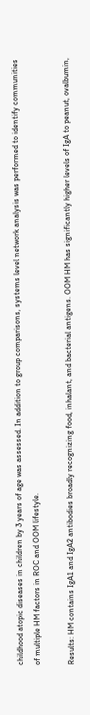childhood atopic diseases in children by 3 years of age was assessed. In addition to group comparisons, systems level network analysis was performed to identify communities of multiple HM factors in ROC and OOM lifestyle.

Results: HM contains IgA1 and IgA2 antibodies broadly recognizing food, inhalant, and bacterial antigens. OOM HM has significantly higher levels of IgA to peanut, ovalbumin,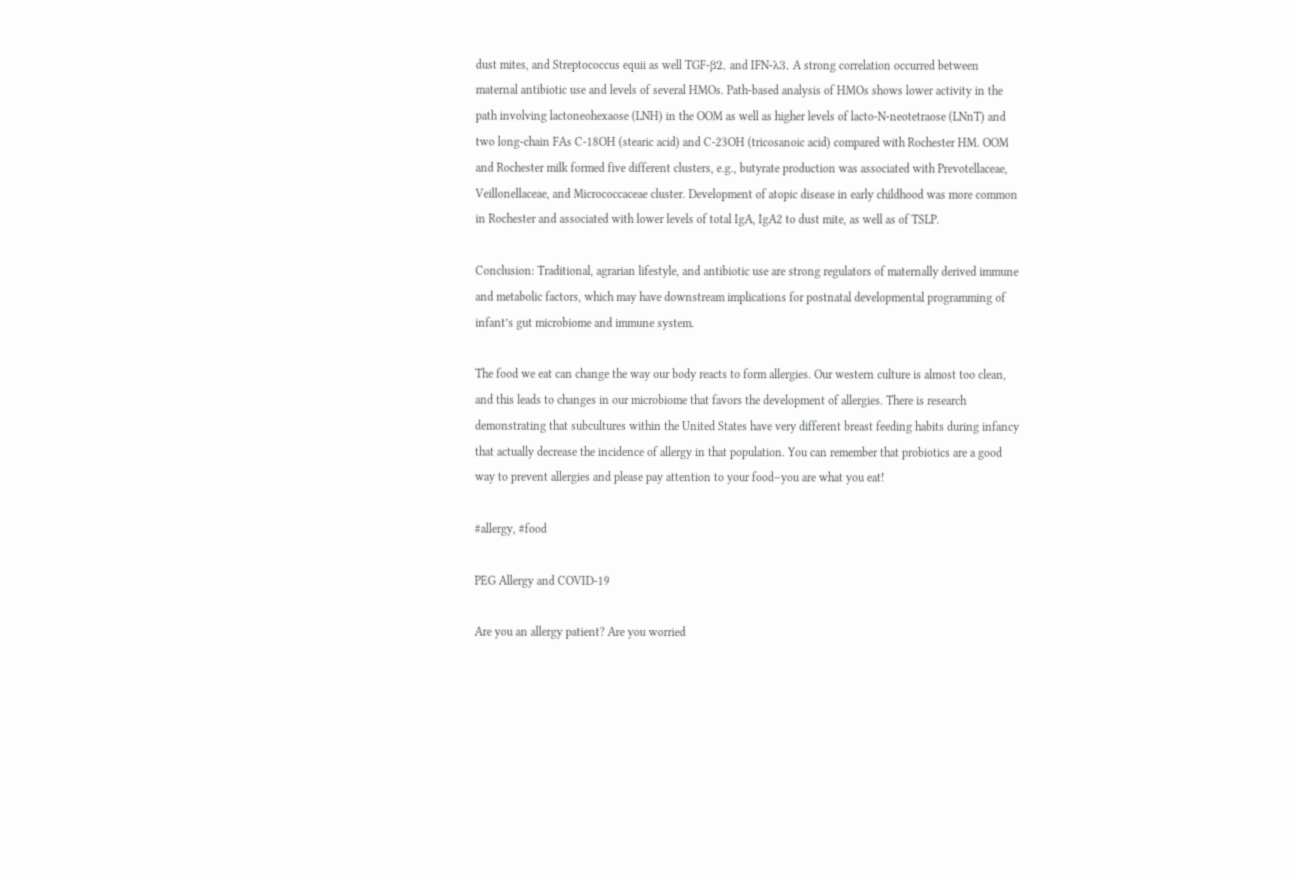dust mites, and Streptococcus equii as well TGF-β2, and IFN-λ3. A strong correlation occurred between maternal antibiotic use and levels of several HMOs. Path-based analysis of HMOs shows lower activity in the path involving lactoneohexaose (LNH) in the OOM as well as higher levels of lacto-N-neotetraose (LNnT) and two long-chain FAs C-18OH (stearic acid) and C-23OH (tricosanoic acid) compared with Rochester HM. OOM and Rochester milk formed five different clusters, e.g., butyrate production was associated with Prevotellaceae, Veillonellaceae, and Micrococcaceae cluster. Development of atopic disease in early childhood was more common in Rochester and associated with lower levels of total IgA, IgA2 to dust mite, as well as of TSLP.

Conclusion: Traditional, agrarian lifestyle, and antibiotic use are strong regulators of maternally derived immune and metabolic factors, which may have downstream implications for postnatal developmental programming of infant’s gut microbiome and immune system.

The food we eat can change the way our body reacts to form allergies. Our western culture is almost too clean, and this leads to changes in our microbiome that favors the development of allergies. There is research demonstrating that subcultures within the United States have very different breast feeding habits during infancy that actually decrease the incidence of allergy in that population. You can remember that probiotics are a good way to prevent allergies and please pay attention to your food–you are what you eat!

#allergy, #food

PEG Allergy and COVID-19

Are you an allergy patient? Are you worried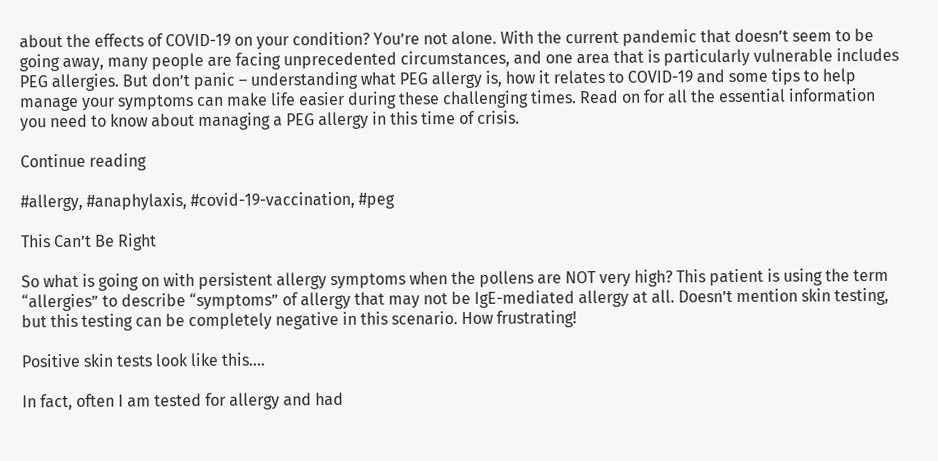about the effects of COVID-19 on your condition? You’re not alone. With the current pandemic that doesn’t seem to be going away, many people are facing unprecedented circumstances, and one area that is particularly vulnerable includes PEG allergies. But don’t panic – understanding what PEG allergy is, how it relates to COVID-19 and some tips to help manage your symptoms can make life easier during these challenging times. Read on for all the essential information you need to know about managing a PEG allergy in this time of crisis.

Continue reading

#allergy, #anaphylaxis, #covid-19-vaccination, #peg

This Can’t Be Right

So what is going on with persistent allergy symptoms when the pollens are NOT very high? This patient is using the term “allergies” to describe “symptoms” of allergy that may not be IgE-mediated allergy at all. Doesn’t mention skin testing, but this testing can be completely negative in this scenario. How frustrating!

Positive skin tests look like this….

In fact, often I am tested for allergy and had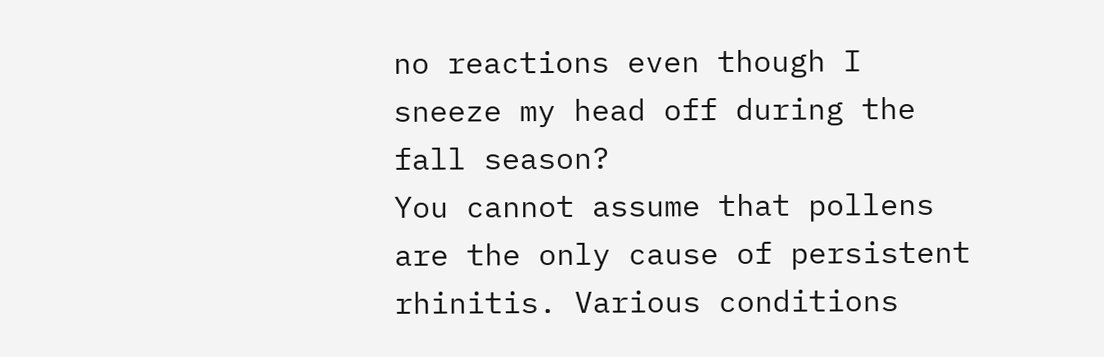no reactions even though I sneeze my head off during the fall season?
You cannot assume that pollens are the only cause of persistent rhinitis. Various conditions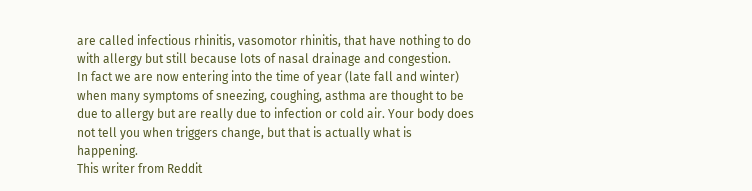are called infectious rhinitis, vasomotor rhinitis, that have nothing to do with allergy but still because lots of nasal drainage and congestion.
In fact we are now entering into the time of year (late fall and winter) when many symptoms of sneezing, coughing, asthma are thought to be due to allergy but are really due to infection or cold air. Your body does not tell you when triggers change, but that is actually what is happening.
This writer from Reddit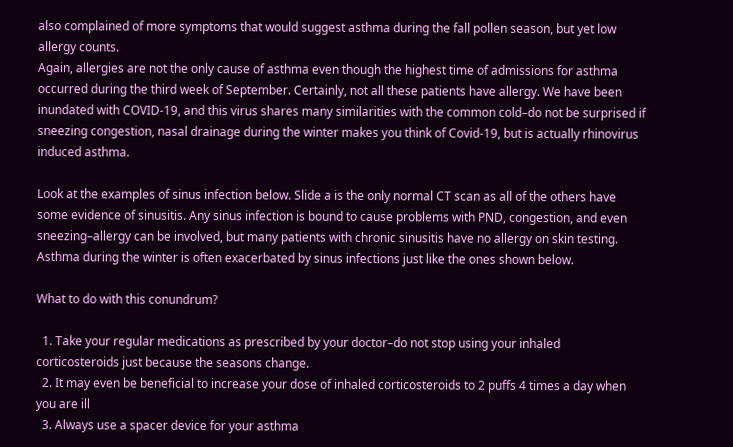also complained of more symptoms that would suggest asthma during the fall pollen season, but yet low allergy counts.
Again, allergies are not the only cause of asthma even though the highest time of admissions for asthma occurred during the third week of September. Certainly, not all these patients have allergy. We have been inundated with COVID-19, and this virus shares many similarities with the common cold–do not be surprised if sneezing congestion, nasal drainage during the winter makes you think of Covid-19, but is actually rhinovirus induced asthma.

Look at the examples of sinus infection below. Slide a is the only normal CT scan as all of the others have some evidence of sinusitis. Any sinus infection is bound to cause problems with PND, congestion, and even sneezing–allergy can be involved, but many patients with chronic sinusitis have no allergy on skin testing. Asthma during the winter is often exacerbated by sinus infections just like the ones shown below.

What to do with this conundrum?

  1. Take your regular medications as prescribed by your doctor–do not stop using your inhaled corticosteroids just because the seasons change.
  2. It may even be beneficial to increase your dose of inhaled corticosteroids to 2 puffs 4 times a day when you are ill
  3. Always use a spacer device for your asthma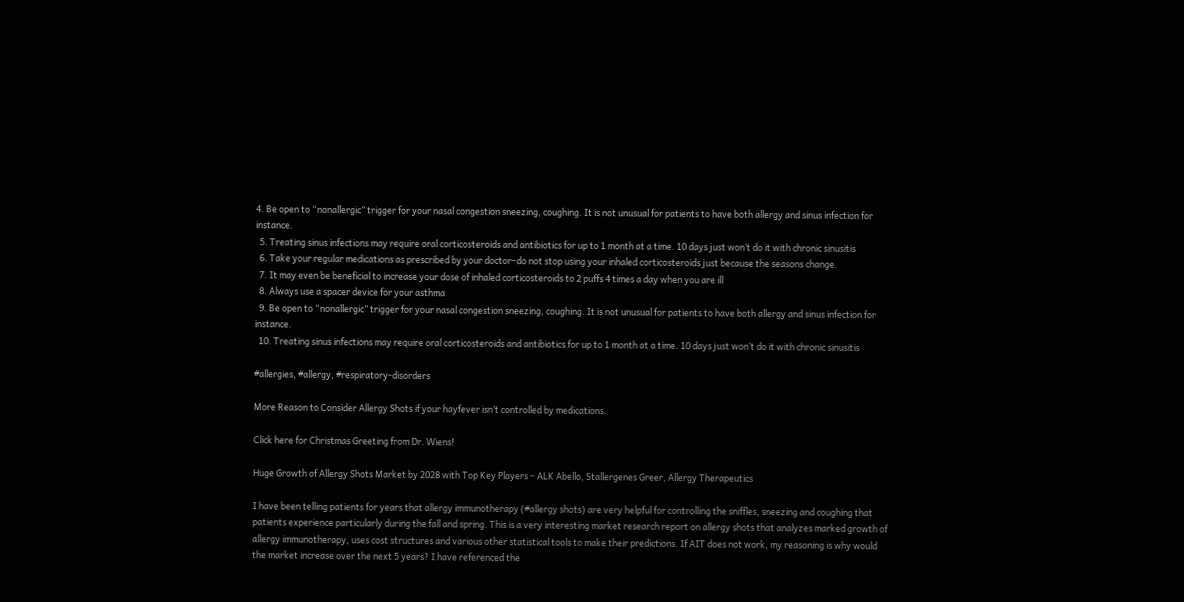4. Be open to “nonallergic” trigger for your nasal congestion sneezing, coughing. It is not unusual for patients to have both allergy and sinus infection for instance.
  5. Treating sinus infections may require oral corticosteroids and antibiotics for up to 1 month at a time. 10 days just won’t do it with chronic sinusitis
  6. Take your regular medications as prescribed by your doctor–do not stop using your inhaled corticosteroids just because the seasons change.
  7. It may even be beneficial to increase your dose of inhaled corticosteroids to 2 puffs 4 times a day when you are ill
  8. Always use a spacer device for your asthma
  9. Be open to “nonallergic” trigger for your nasal congestion sneezing, coughing. It is not unusual for patients to have both allergy and sinus infection for instance.
  10. Treating sinus infections may require oral corticosteroids and antibiotics for up to 1 month at a time. 10 days just won’t do it with chronic sinusitis

#allergies, #allergy, #respiratory-disorders

More Reason to Consider Allergy Shots if your hayfever isn’t controlled by medications.

Click here for Christmas Greeting from Dr. Wiens!

Huge Growth of Allergy Shots Market by 2028 with Top Key Players – ALK Abello, Stallergenes Greer, Allergy Therapeutics

I have been telling patients for years that allergy immunotherapy (#allergy shots) are very helpful for controlling the sniffles, sneezing and coughing that patients experience particularly during the fall and spring. This is a very interesting market research report on allergy shots that analyzes marked growth of allergy immunotherapy, uses cost structures and various other statistical tools to make their predictions. If AIT does not work, my reasoning is why would the market increase over the next 5 years? I have referenced the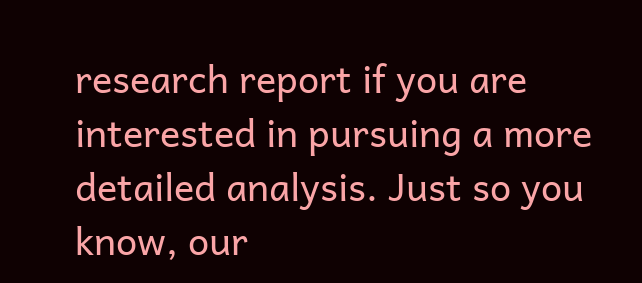research report if you are interested in pursuing a more detailed analysis. Just so you know, our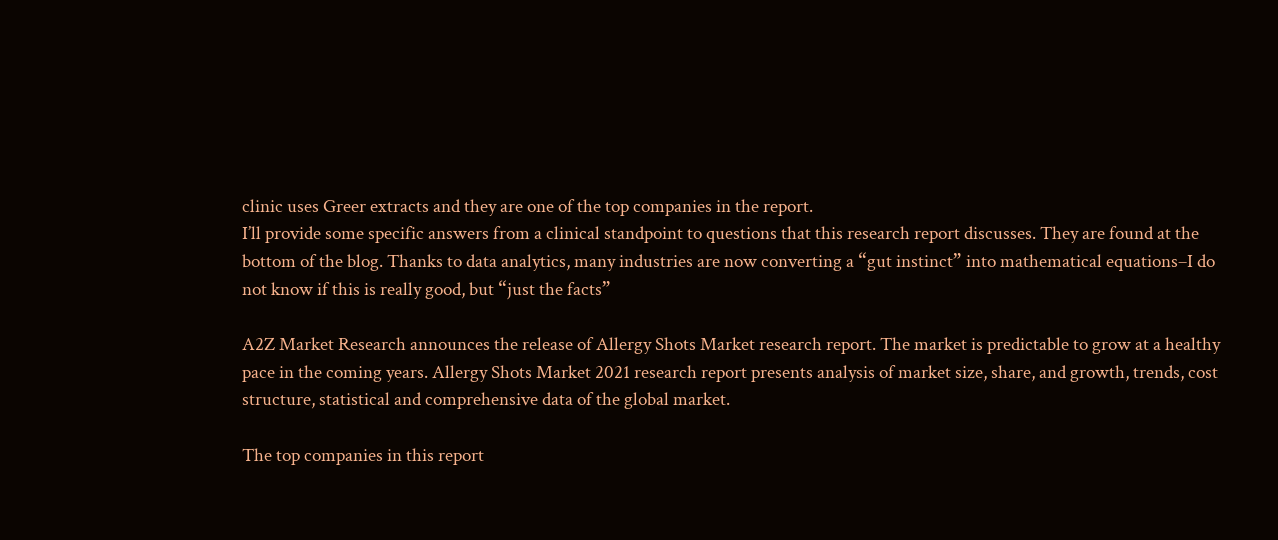clinic uses Greer extracts and they are one of the top companies in the report.
I’ll provide some specific answers from a clinical standpoint to questions that this research report discusses. They are found at the bottom of the blog. Thanks to data analytics, many industries are now converting a “gut instinct” into mathematical equations–I do not know if this is really good, but “just the facts”

A2Z Market Research announces the release of Allergy Shots Market research report. The market is predictable to grow at a healthy pace in the coming years. Allergy Shots Market 2021 research report presents analysis of market size, share, and growth, trends, cost structure, statistical and comprehensive data of the global market.

The top companies in this report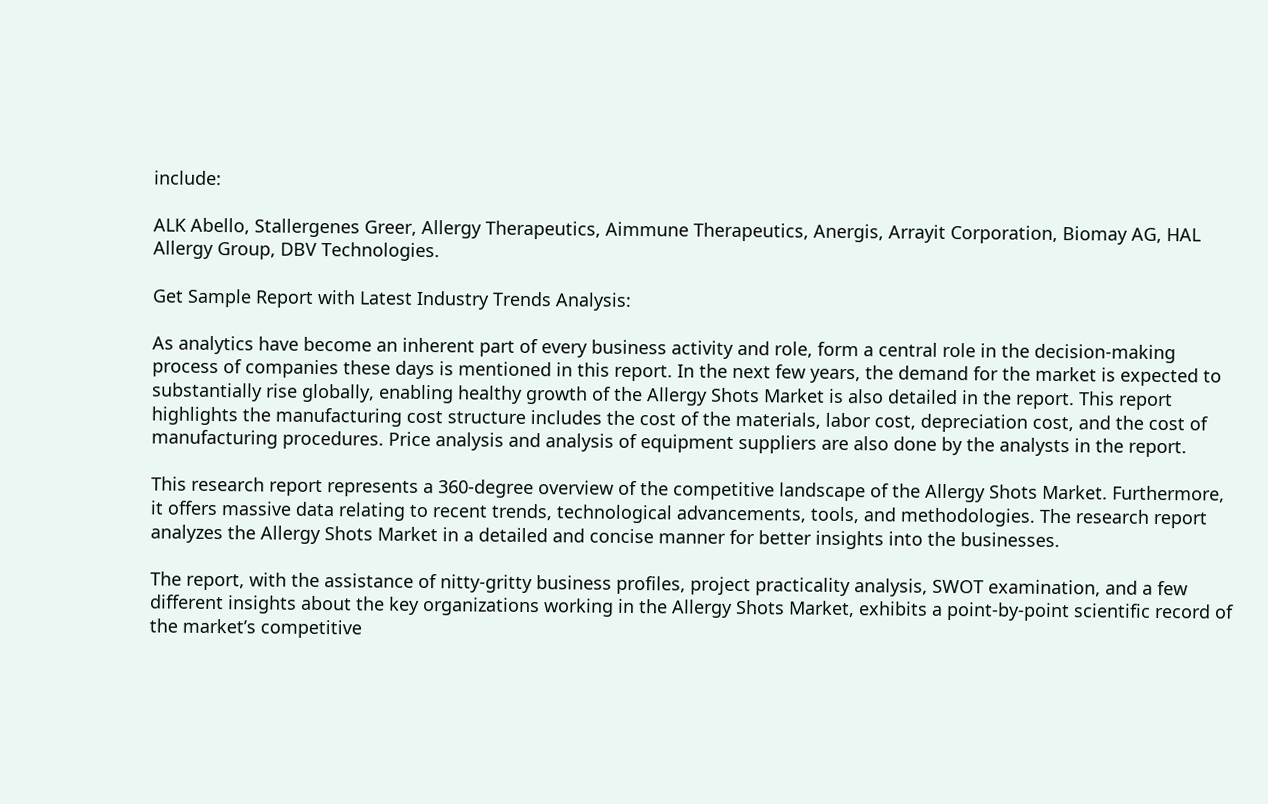include:

ALK Abello, Stallergenes Greer, Allergy Therapeutics, Aimmune Therapeutics, Anergis, Arrayit Corporation, Biomay AG, HAL Allergy Group, DBV Technologies.

Get Sample Report with Latest Industry Trends Analysis:

As analytics have become an inherent part of every business activity and role, form a central role in the decision-making process of companies these days is mentioned in this report. In the next few years, the demand for the market is expected to substantially rise globally, enabling healthy growth of the Allergy Shots Market is also detailed in the report. This report highlights the manufacturing cost structure includes the cost of the materials, labor cost, depreciation cost, and the cost of manufacturing procedures. Price analysis and analysis of equipment suppliers are also done by the analysts in the report.

This research report represents a 360-degree overview of the competitive landscape of the Allergy Shots Market. Furthermore, it offers massive data relating to recent trends, technological advancements, tools, and methodologies. The research report analyzes the Allergy Shots Market in a detailed and concise manner for better insights into the businesses.

The report, with the assistance of nitty-gritty business profiles, project practicality analysis, SWOT examination, and a few different insights about the key organizations working in the Allergy Shots Market, exhibits a point-by-point scientific record of the market’s competitive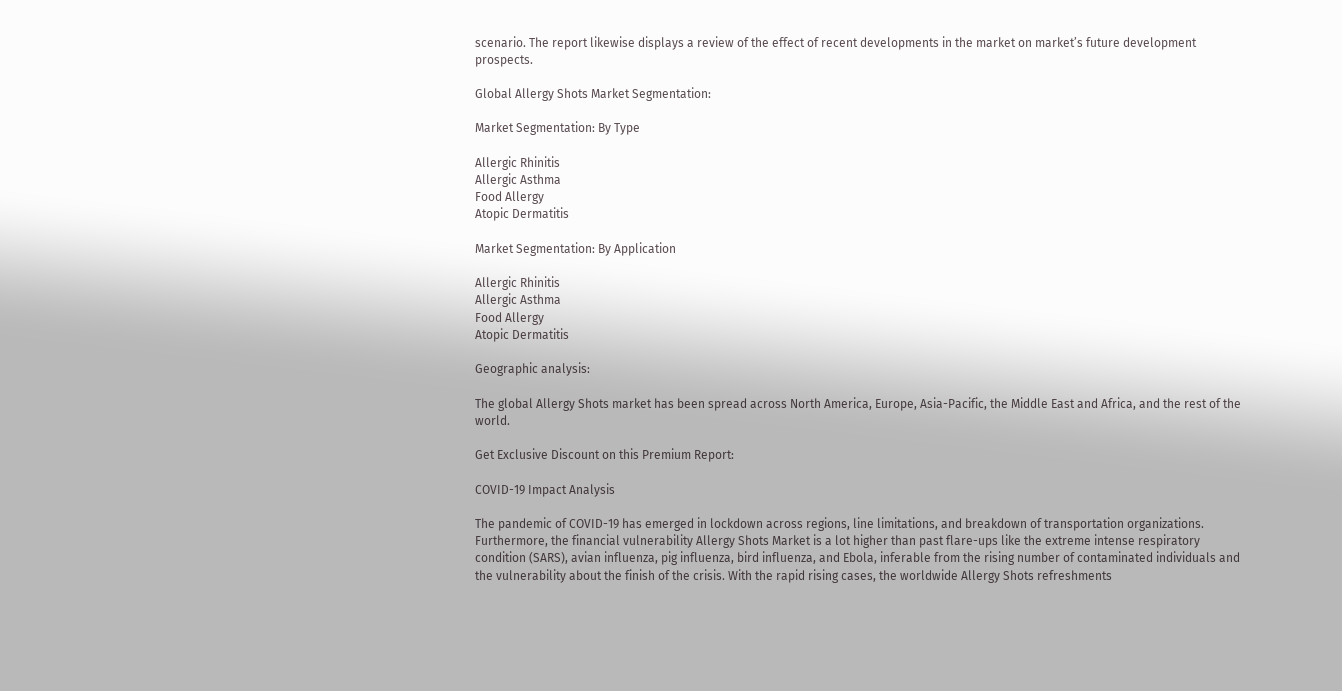scenario. The report likewise displays a review of the effect of recent developments in the market on market’s future development prospects.

Global Allergy Shots Market Segmentation:

Market Segmentation: By Type

Allergic Rhinitis
Allergic Asthma
Food Allergy
Atopic Dermatitis

Market Segmentation: By Application

Allergic Rhinitis
Allergic Asthma
Food Allergy
Atopic Dermatitis

Geographic analysis:

The global Allergy Shots market has been spread across North America, Europe, Asia-Pacific, the Middle East and Africa, and the rest of the world.

Get Exclusive Discount on this Premium Report:

COVID-19 Impact Analysis

The pandemic of COVID-19 has emerged in lockdown across regions, line limitations, and breakdown of transportation organizations. Furthermore, the financial vulnerability Allergy Shots Market is a lot higher than past flare-ups like the extreme intense respiratory condition (SARS), avian influenza, pig influenza, bird influenza, and Ebola, inferable from the rising number of contaminated individuals and the vulnerability about the finish of the crisis. With the rapid rising cases, the worldwide Allergy Shots refreshments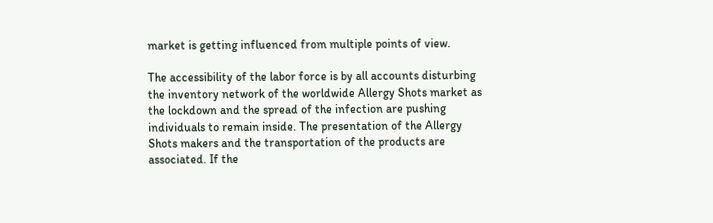market is getting influenced from multiple points of view.

The accessibility of the labor force is by all accounts disturbing the inventory network of the worldwide Allergy Shots market as the lockdown and the spread of the infection are pushing individuals to remain inside. The presentation of the Allergy Shots makers and the transportation of the products are associated. If the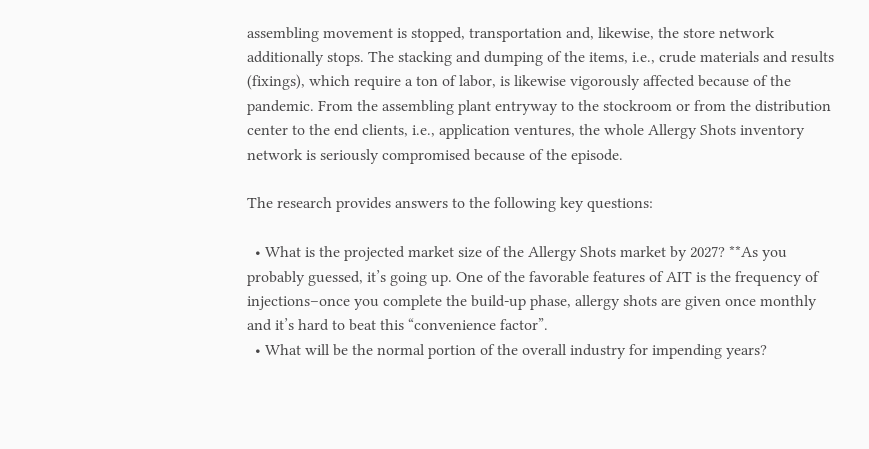assembling movement is stopped, transportation and, likewise, the store network additionally stops. The stacking and dumping of the items, i.e., crude materials and results (fixings), which require a ton of labor, is likewise vigorously affected because of the pandemic. From the assembling plant entryway to the stockroom or from the distribution center to the end clients, i.e., application ventures, the whole Allergy Shots inventory network is seriously compromised because of the episode.

The research provides answers to the following key questions:

  • What is the projected market size of the Allergy Shots market by 2027? **As you probably guessed, it’s going up. One of the favorable features of AIT is the frequency of injections–once you complete the build-up phase, allergy shots are given once monthly and it’s hard to beat this “convenience factor”.
  • What will be the normal portion of the overall industry for impending years?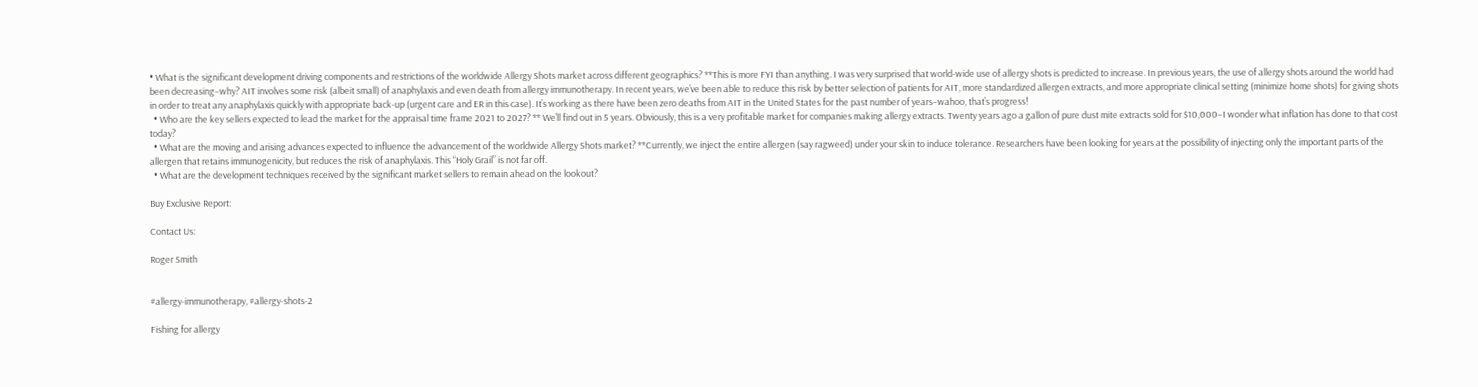• What is the significant development driving components and restrictions of the worldwide Allergy Shots market across different geographics? **This is more FYI than anything. I was very surprised that world-wide use of allergy shots is predicted to increase. In previous years, the use of allergy shots around the world had been decreasing–why? AIT involves some risk (albeit small) of anaphylaxis and even death from allergy immunotherapy. In recent years, we’ve been able to reduce this risk by better selection of patients for AIT, more standardized allergen extracts, and more appropriate clinical setting (minimize home shots) for giving shots in order to treat any anaphylaxis quickly with appropriate back-up (urgent care and ER in this case). It’s working as there have been zero deaths from AIT in the United States for the past number of years–wahoo, that’s progress!
  • Who are the key sellers expected to lead the market for the appraisal time frame 2021 to 2027? ** We’ll find out in 5 years. Obviously, this is a very profitable market for companies making allergy extracts. Twenty years ago a gallon of pure dust mite extracts sold for $10,000–I wonder what inflation has done to that cost today?
  • What are the moving and arising advances expected to influence the advancement of the worldwide Allergy Shots market? **Currently, we inject the entire allergen (say ragweed) under your skin to induce tolerance. Researchers have been looking for years at the possibility of injecting only the important parts of the allergen that retains immunogenicity, but reduces the risk of anaphylaxis. This “Holy Grail” is not far off.
  • What are the development techniques received by the significant market sellers to remain ahead on the lookout?

Buy Exclusive Report:

Contact Us:

Roger Smith


#allergy-immunotherapy, #allergy-shots-2

Fishing for allergy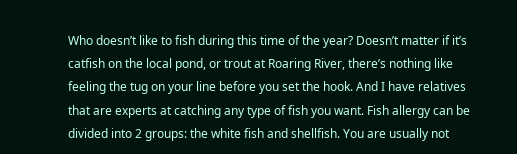Who doesn’t like to fish during this time of the year? Doesn’t matter if it’s catfish on the local pond, or trout at Roaring River, there’s nothing like feeling the tug on your line before you set the hook. And I have relatives that are experts at catching any type of fish you want. Fish allergy can be divided into 2 groups: the white fish and shellfish. You are usually not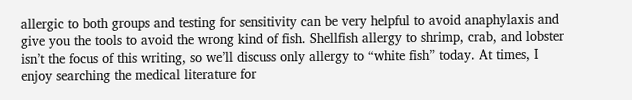allergic to both groups and testing for sensitivity can be very helpful to avoid anaphylaxis and give you the tools to avoid the wrong kind of fish. Shellfish allergy to shrimp, crab, and lobster isn’t the focus of this writing, so we’ll discuss only allergy to “white fish” today. At times, I enjoy searching the medical literature for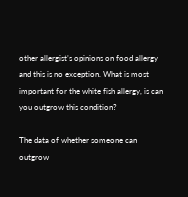other allergist’s opinions on food allergy and this is no exception. What is most important for the white fish allergy, is can you outgrow this condition?

The data of whether someone can outgrow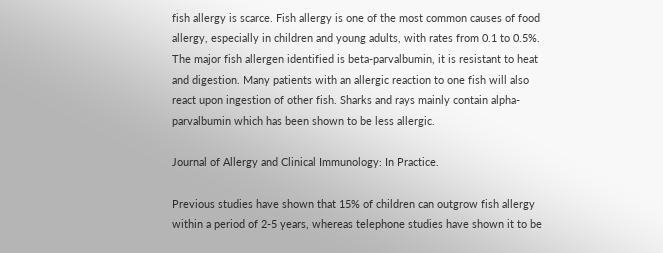fish allergy is scarce. Fish allergy is one of the most common causes of food allergy, especially in children and young adults, with rates from 0.1 to 0.5%. The major fish allergen identified is beta-parvalbumin, it is resistant to heat and digestion. Many patients with an allergic reaction to one fish will also react upon ingestion of other fish. Sharks and rays mainly contain alpha-parvalbumin which has been shown to be less allergic.

Journal of Allergy and Clinical Immunology: In Practice.

Previous studies have shown that 15% of children can outgrow fish allergy within a period of 2-5 years, whereas telephone studies have shown it to be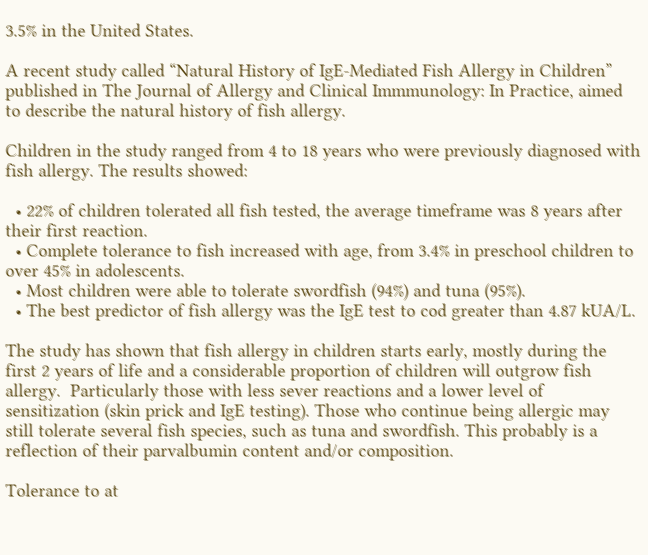3.5% in the United States.

A recent study called “Natural History of IgE-Mediated Fish Allergy in Children” published in The Journal of Allergy and Clinical Immmunology: In Practice, aimed to describe the natural history of fish allergy.

Children in the study ranged from 4 to 18 years who were previously diagnosed with fish allergy. The results showed:

  • 22% of children tolerated all fish tested, the average timeframe was 8 years after their first reaction.
  • Complete tolerance to fish increased with age, from 3.4% in preschool children to over 45% in adolescents.
  • Most children were able to tolerate swordfish (94%) and tuna (95%).
  • The best predictor of fish allergy was the IgE test to cod greater than 4.87 kUA/L.

The study has shown that fish allergy in children starts early, mostly during the first 2 years of life and a considerable proportion of children will outgrow fish allergy.  Particularly those with less sever reactions and a lower level of sensitization (skin prick and IgE testing). Those who continue being allergic may still tolerate several fish species, such as tuna and swordfish. This probably is a reflection of their parvalbumin content and/or composition.

Tolerance to at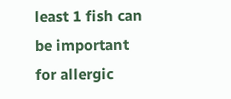least 1 fish can be important for allergic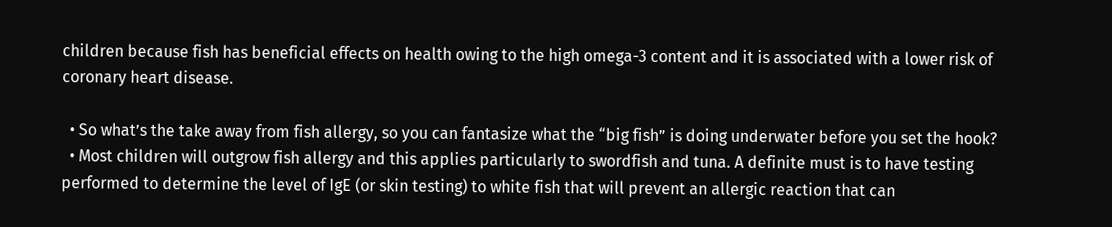children because fish has beneficial effects on health owing to the high omega-3 content and it is associated with a lower risk of coronary heart disease.

  • So what’s the take away from fish allergy, so you can fantasize what the “big fish” is doing underwater before you set the hook?
  • Most children will outgrow fish allergy and this applies particularly to swordfish and tuna. A definite must is to have testing performed to determine the level of IgE (or skin testing) to white fish that will prevent an allergic reaction that can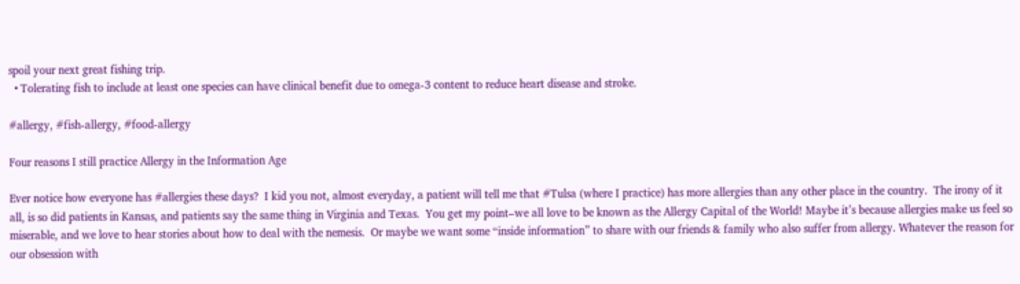spoil your next great fishing trip.
  • Tolerating fish to include at least one species can have clinical benefit due to omega-3 content to reduce heart disease and stroke.

#allergy, #fish-allergy, #food-allergy

Four reasons I still practice Allergy in the Information Age

Ever notice how everyone has #allergies these days?  I kid you not, almost everyday, a patient will tell me that #Tulsa (where I practice) has more allergies than any other place in the country.  The irony of it all, is so did patients in Kansas, and patients say the same thing in Virginia and Texas.  You get my point–we all love to be known as the Allergy Capital of the World! Maybe it’s because allergies make us feel so miserable, and we love to hear stories about how to deal with the nemesis.  Or maybe we want some “inside information” to share with our friends & family who also suffer from allergy. Whatever the reason for our obsession with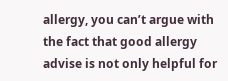allergy, you can’t argue with the fact that good allergy advise is not only helpful for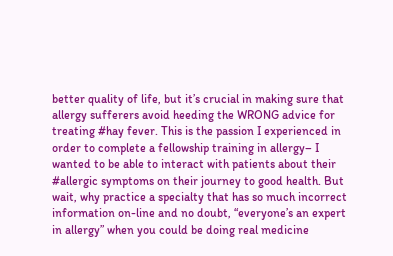better quality of life, but it’s crucial in making sure that allergy sufferers avoid heeding the WRONG advice for treating #hay fever. This is the passion I experienced in order to complete a fellowship training in allergy– I wanted to be able to interact with patients about their #allergic symptoms on their journey to good health. But wait, why practice a specialty that has so much incorrect information on-line and no doubt, “everyone’s an expert in allergy” when you could be doing real medicine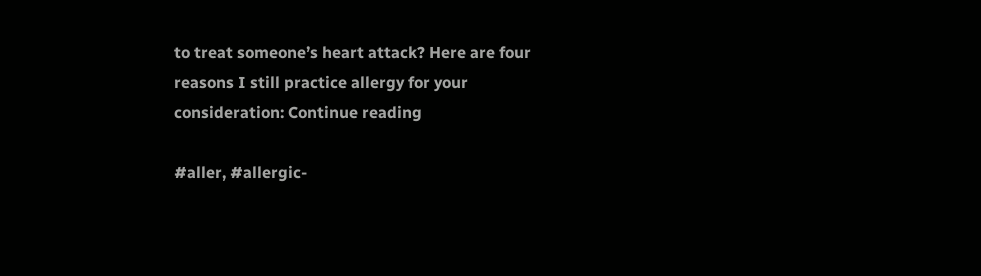to treat someone’s heart attack? Here are four reasons I still practice allergy for your consideration: Continue reading

#aller, #allergic-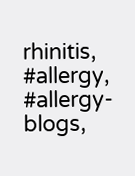rhinitis, #allergy, #allergy-blogs,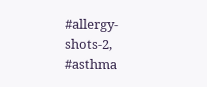#allergy-shots-2, #asthma